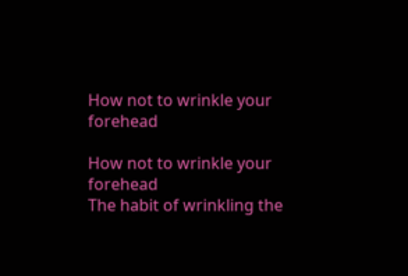How not to wrinkle your forehead

How not to wrinkle your forehead
The habit of wrinkling the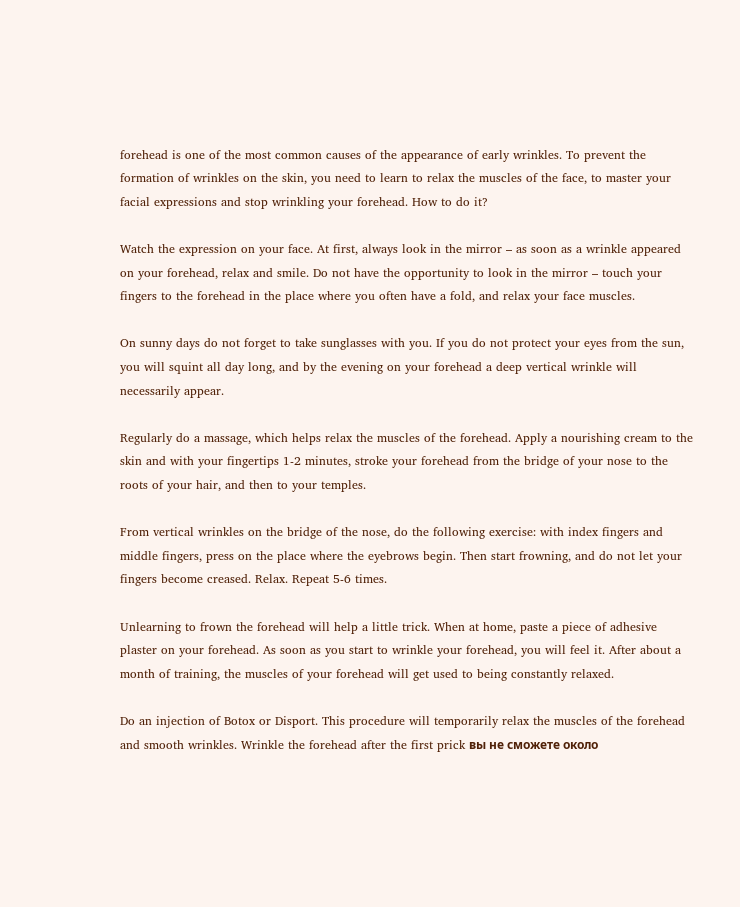forehead is one of the most common causes of the appearance of early wrinkles. To prevent the formation of wrinkles on the skin, you need to learn to relax the muscles of the face, to master your facial expressions and stop wrinkling your forehead. How to do it?

Watch the expression on your face. At first, always look in the mirror – as soon as a wrinkle appeared on your forehead, relax and smile. Do not have the opportunity to look in the mirror – touch your fingers to the forehead in the place where you often have a fold, and relax your face muscles.

On sunny days do not forget to take sunglasses with you. If you do not protect your eyes from the sun, you will squint all day long, and by the evening on your forehead a deep vertical wrinkle will necessarily appear.

Regularly do a massage, which helps relax the muscles of the forehead. Apply a nourishing cream to the skin and with your fingertips 1-2 minutes, stroke your forehead from the bridge of your nose to the roots of your hair, and then to your temples.

From vertical wrinkles on the bridge of the nose, do the following exercise: with index fingers and middle fingers, press on the place where the eyebrows begin. Then start frowning, and do not let your fingers become creased. Relax. Repeat 5-6 times.

Unlearning to frown the forehead will help a little trick. When at home, paste a piece of adhesive plaster on your forehead. As soon as you start to wrinkle your forehead, you will feel it. After about a month of training, the muscles of your forehead will get used to being constantly relaxed.

Do an injection of Botox or Disport. This procedure will temporarily relax the muscles of the forehead and smooth wrinkles. Wrinkle the forehead after the first prick вы не сможете около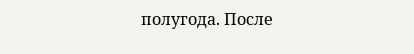полугода. После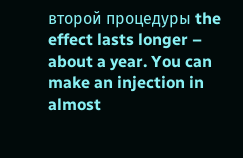второй процедуры the effect lasts longer – about a year. You can make an injection in almost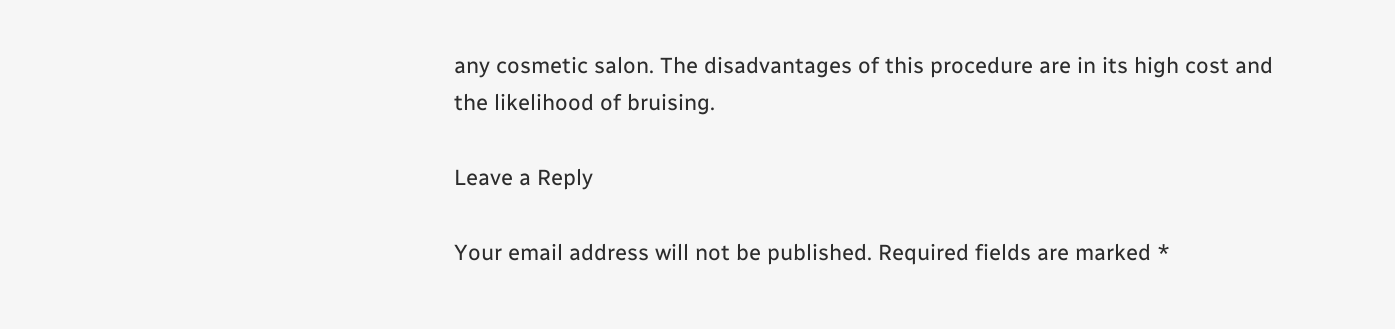any cosmetic salon. The disadvantages of this procedure are in its high cost and the likelihood of bruising.

Leave a Reply

Your email address will not be published. Required fields are marked *